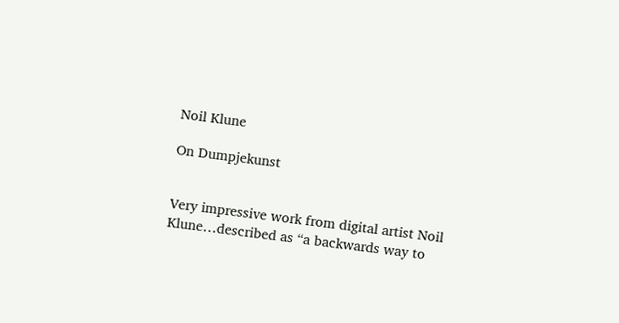Noil Klune

On Dumpjekunst


Very impressive work from digital artist Noil Klune…described as “a backwards way to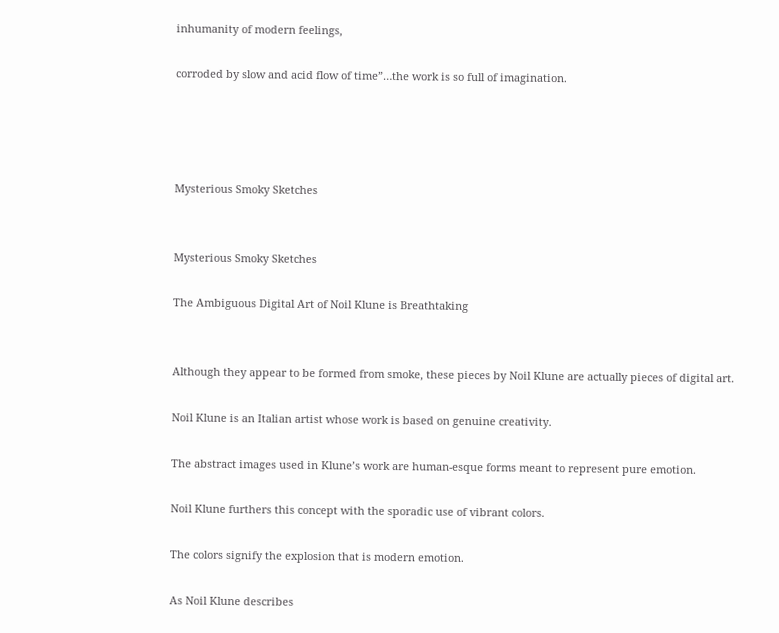inhumanity of modern feelings,

corroded by slow and acid flow of time”…the work is so full of imagination.




Mysterious Smoky Sketches


Mysterious Smoky Sketches

The Ambiguous Digital Art of Noil Klune is Breathtaking


Although they appear to be formed from smoke, these pieces by Noil Klune are actually pieces of digital art.

Noil Klune is an Italian artist whose work is based on genuine creativity.

The abstract images used in Klune’s work are human-esque forms meant to represent pure emotion.

Noil Klune furthers this concept with the sporadic use of vibrant colors.

The colors signify the explosion that is modern emotion.

As Noil Klune describes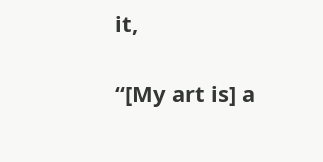it,

“[My art is] a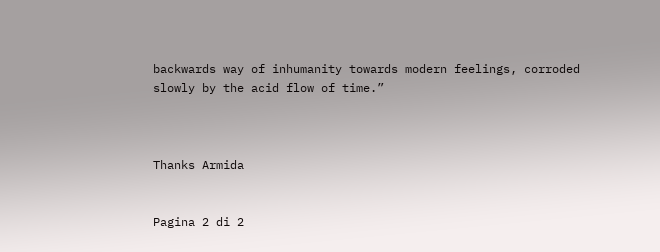backwards way of inhumanity towards modern feelings, corroded slowly by the acid flow of time.”



Thanks Armida


Pagina 2 di 2